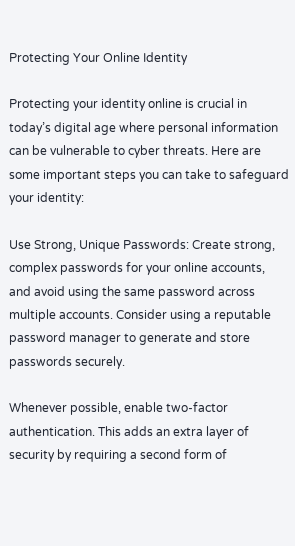Protecting Your Online Identity

Protecting your identity online is crucial in today’s digital age where personal information can be vulnerable to cyber threats. Here are some important steps you can take to safeguard your identity:

Use Strong, Unique Passwords: Create strong, complex passwords for your online accounts, and avoid using the same password across multiple accounts. Consider using a reputable password manager to generate and store passwords securely.

Whenever possible, enable two-factor authentication. This adds an extra layer of security by requiring a second form of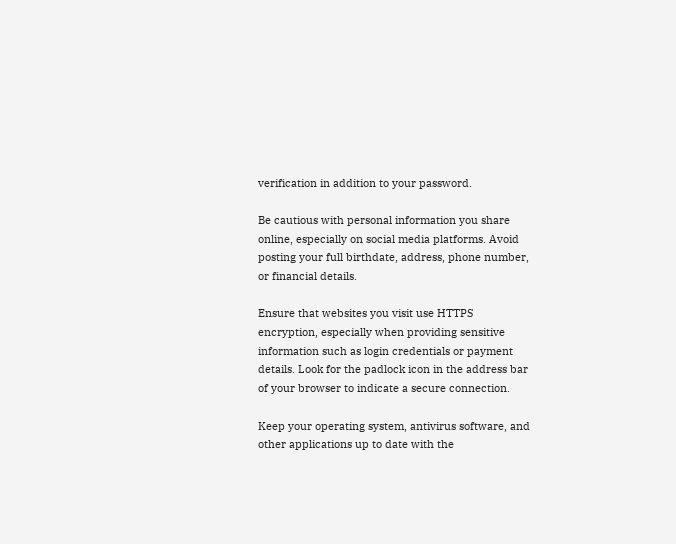verification in addition to your password.

Be cautious with personal information you share online, especially on social media platforms. Avoid posting your full birthdate, address, phone number, or financial details.

Ensure that websites you visit use HTTPS encryption, especially when providing sensitive information such as login credentials or payment details. Look for the padlock icon in the address bar of your browser to indicate a secure connection.

Keep your operating system, antivirus software, and other applications up to date with the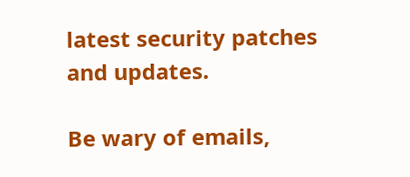latest security patches and updates.

Be wary of emails,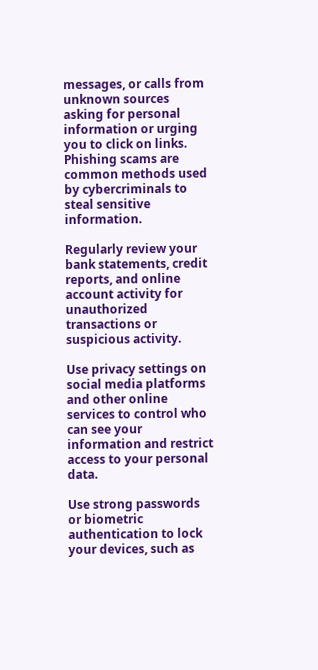messages, or calls from unknown sources asking for personal information or urging you to click on links. Phishing scams are common methods used by cybercriminals to steal sensitive information.

Regularly review your bank statements, credit reports, and online account activity for unauthorized transactions or suspicious activity.

Use privacy settings on social media platforms and other online services to control who can see your information and restrict access to your personal data.

Use strong passwords or biometric authentication to lock your devices, such as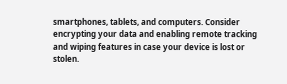smartphones, tablets, and computers. Consider encrypting your data and enabling remote tracking and wiping features in case your device is lost or stolen.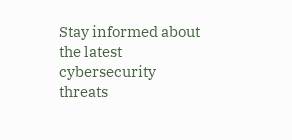Stay informed about the latest cybersecurity threats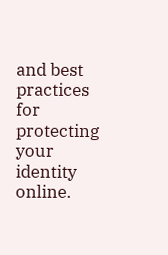and best practices for protecting your identity online.